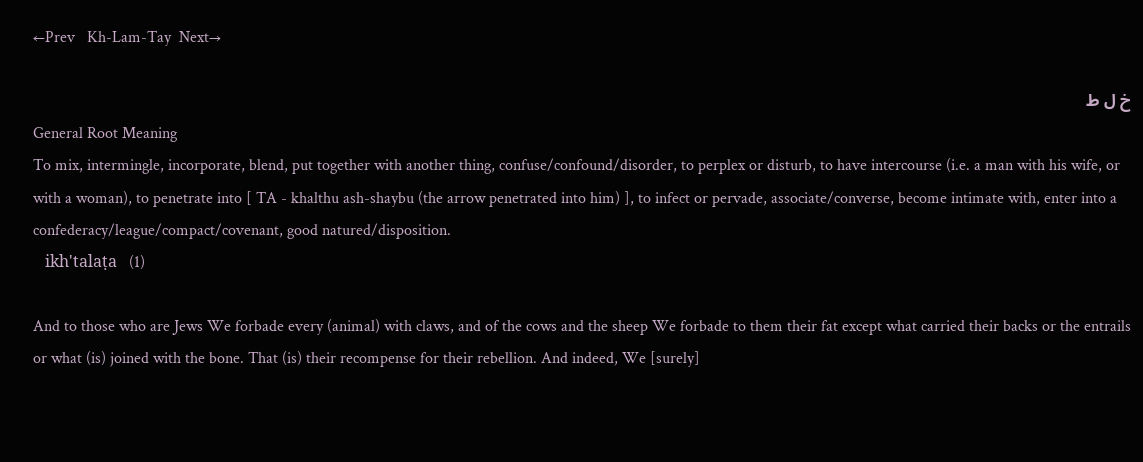←Prev   Kh-Lam-Tay  Next→

خ ل ط
General Root Meaning
To mix, intermingle, incorporate, blend, put together with another thing, confuse/confound/disorder, to perplex or disturb, to have intercourse (i.e. a man with his wife, or with a woman), to penetrate into [ TA - khalthu ash-shaybu (the arrow penetrated into him) ], to infect or pervade, associate/converse, become intimate with, enter into a confederacy/league/compact/covenant, good natured/disposition.
   ikh'talaṭa   (1)

And to those who are Jews We forbade every (animal) with claws, and of the cows and the sheep We forbade to them their fat except what carried their backs or the entrails or what (is) joined with the bone. That (is) their recompense for their rebellion. And indeed, We [surely]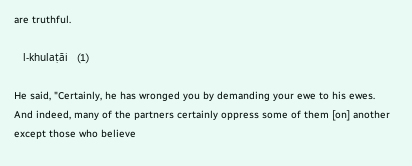are truthful.

   l-khulaṭāi   (1)

He said, "Certainly, he has wronged you by demanding your ewe to his ewes. And indeed, many of the partners certainly oppress some of them [on] another except those who believe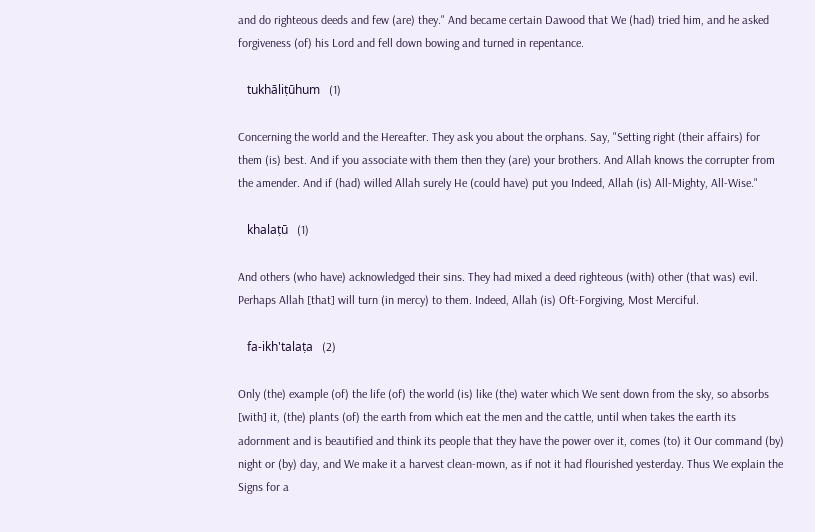and do righteous deeds and few (are) they." And became certain Dawood that We (had) tried him, and he asked forgiveness (of) his Lord and fell down bowing and turned in repentance.

   tukhāliṭūhum   (1)

Concerning the world and the Hereafter. They ask you about the orphans. Say, "Setting right (their affairs) for them (is) best. And if you associate with them then they (are) your brothers. And Allah knows the corrupter from the amender. And if (had) willed Allah surely He (could have) put you Indeed, Allah (is) All-Mighty, All-Wise."

   khalaṭū   (1)

And others (who have) acknowledged their sins. They had mixed a deed righteous (with) other (that was) evil. Perhaps Allah [that] will turn (in mercy) to them. Indeed, Allah (is) Oft-Forgiving, Most Merciful.

   fa-ikh'talaṭa   (2)

Only (the) example (of) the life (of) the world (is) like (the) water which We sent down from the sky, so absorbs [with] it, (the) plants (of) the earth from which eat the men and the cattle, until when takes the earth its adornment and is beautified and think its people that they have the power over it, comes (to) it Our command (by) night or (by) day, and We make it a harvest clean-mown, as if not it had flourished yesterday. Thus We explain the Signs for a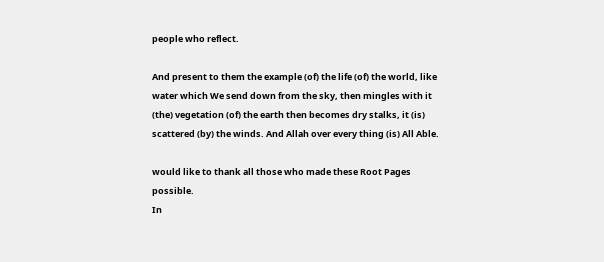people who reflect.

And present to them the example (of) the life (of) the world, like water which We send down from the sky, then mingles with it (the) vegetation (of) the earth then becomes dry stalks, it (is) scattered (by) the winds. And Allah over every thing (is) All Able.

would like to thank all those who made these Root Pages possible.
In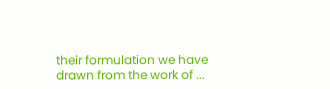their formulation we have drawn from the work of ...